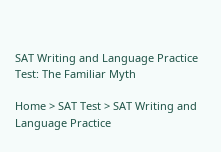SAT Writing and Language Practice Test: The Familiar Myth

Home > SAT Test > SAT Writing and Language Practice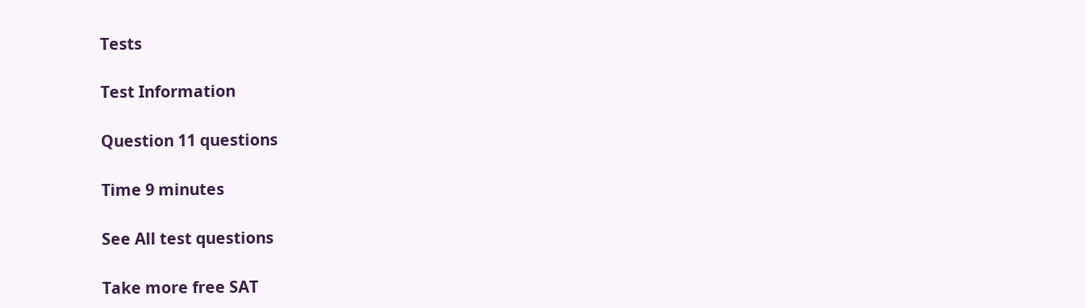Tests

Test Information

Question 11 questions

Time 9 minutes

See All test questions

Take more free SAT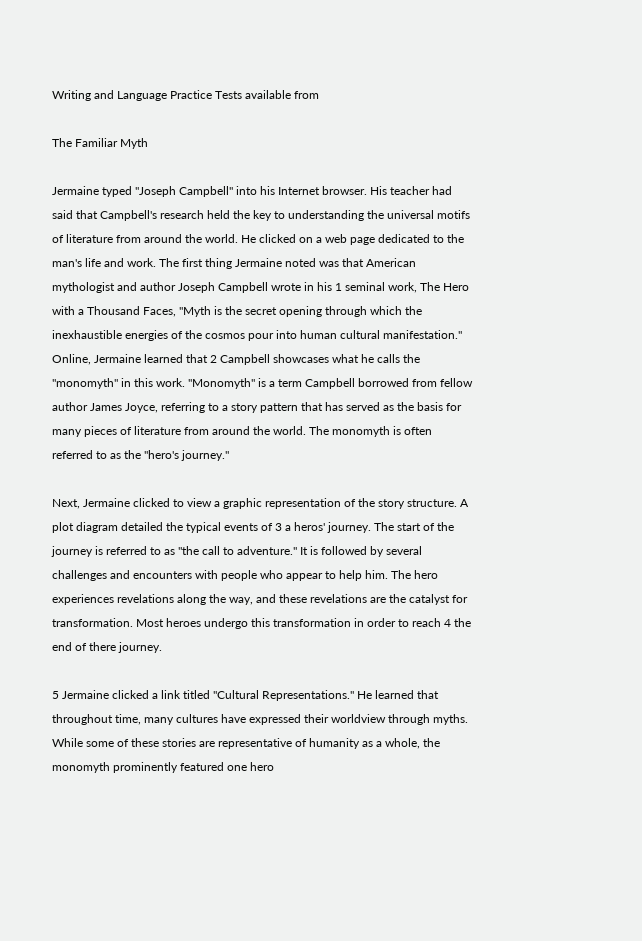Writing and Language Practice Tests available from

The Familiar Myth

Jermaine typed "Joseph Campbell" into his Internet browser. His teacher had said that Campbell's research held the key to understanding the universal motifs of literature from around the world. He clicked on a web page dedicated to the man's life and work. The first thing Jermaine noted was that American mythologist and author Joseph Campbell wrote in his 1 seminal work, The Hero with a Thousand Faces, "Myth is the secret opening through which the inexhaustible energies of the cosmos pour into human cultural manifestation." Online, Jermaine learned that 2 Campbell showcases what he calls the "monomyth" in this work. "Monomyth" is a term Campbell borrowed from fellow author James Joyce, referring to a story pattern that has served as the basis for many pieces of literature from around the world. The monomyth is often referred to as the "hero's journey."

Next, Jermaine clicked to view a graphic representation of the story structure. A plot diagram detailed the typical events of 3 a heros' journey. The start of the journey is referred to as "the call to adventure." It is followed by several challenges and encounters with people who appear to help him. The hero experiences revelations along the way, and these revelations are the catalyst for transformation. Most heroes undergo this transformation in order to reach 4 the end of there journey.

5 Jermaine clicked a link titled "Cultural Representations." He learned that throughout time, many cultures have expressed their worldview through myths. While some of these stories are representative of humanity as a whole, the monomyth prominently featured one hero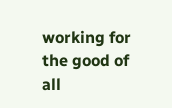working for the good of all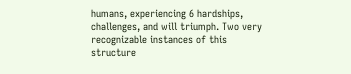humans, experiencing 6 hardships, challenges, and will triumph. Two very recognizable instances of this structure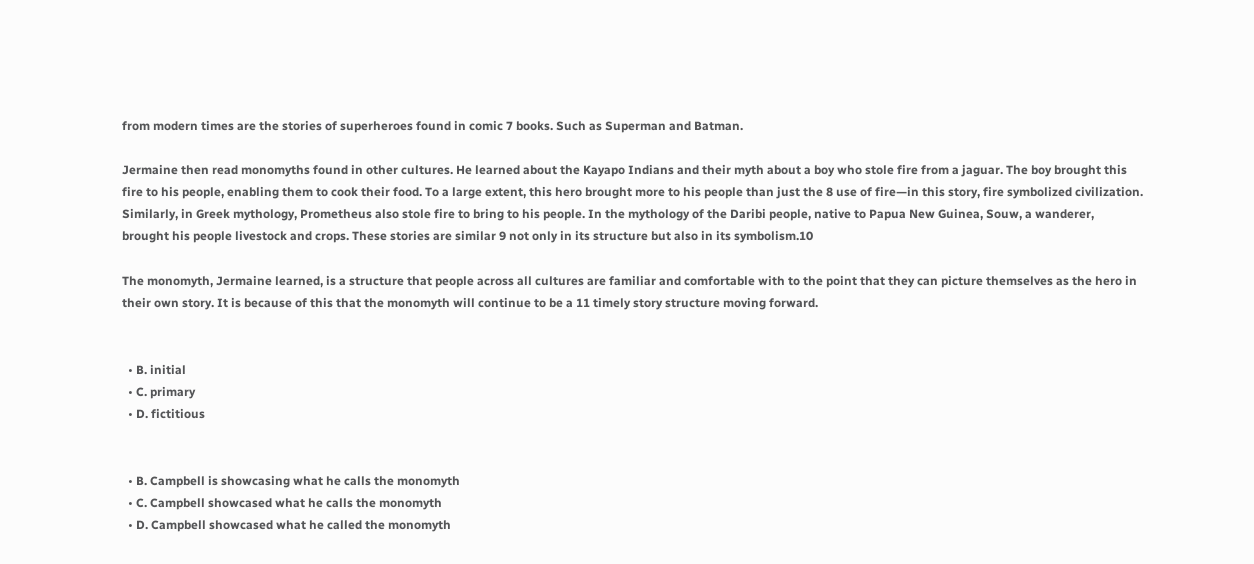from modern times are the stories of superheroes found in comic 7 books. Such as Superman and Batman.

Jermaine then read monomyths found in other cultures. He learned about the Kayapo Indians and their myth about a boy who stole fire from a jaguar. The boy brought this fire to his people, enabling them to cook their food. To a large extent, this hero brought more to his people than just the 8 use of fire—in this story, fire symbolized civilization. Similarly, in Greek mythology, Prometheus also stole fire to bring to his people. In the mythology of the Daribi people, native to Papua New Guinea, Souw, a wanderer, brought his people livestock and crops. These stories are similar 9 not only in its structure but also in its symbolism.10

The monomyth, Jermaine learned, is a structure that people across all cultures are familiar and comfortable with to the point that they can picture themselves as the hero in their own story. It is because of this that the monomyth will continue to be a 11 timely story structure moving forward.


  • B. initial
  • C. primary
  • D. fictitious


  • B. Campbell is showcasing what he calls the monomyth
  • C. Campbell showcased what he calls the monomyth
  • D. Campbell showcased what he called the monomyth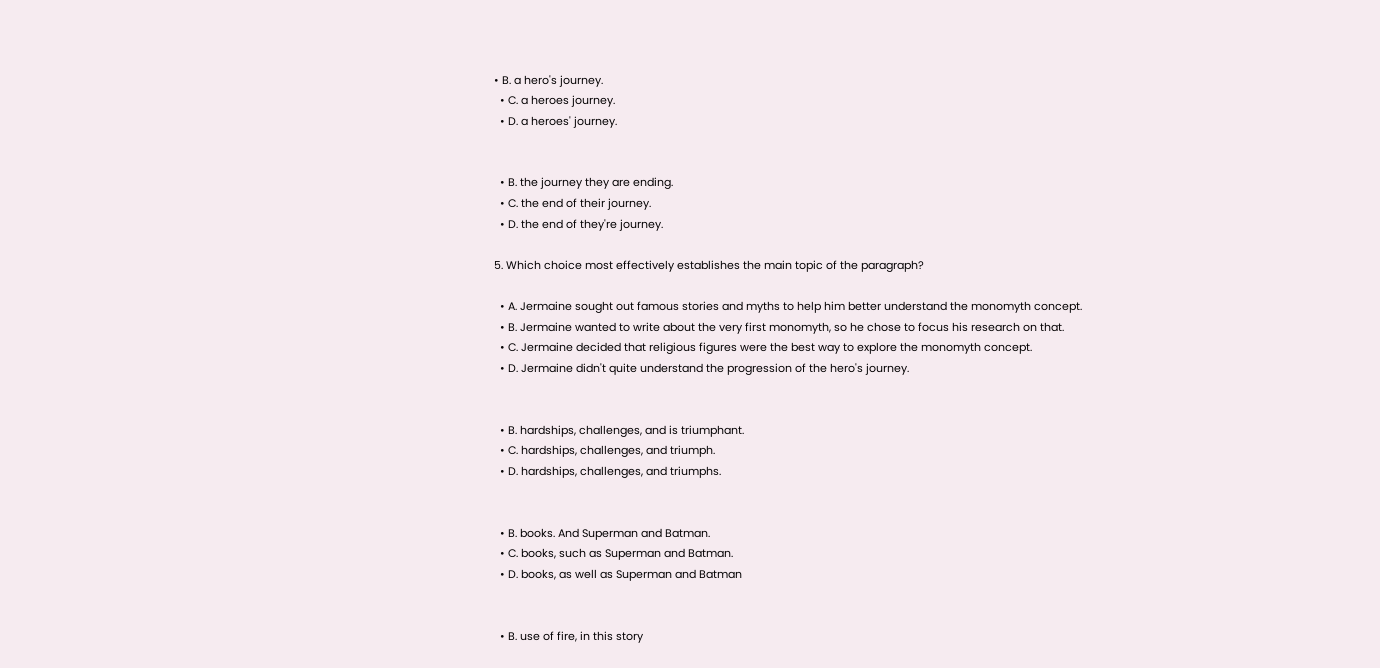• B. a hero's journey.
  • C. a heroes journey.
  • D. a heroes' journey.


  • B. the journey they are ending.
  • C. the end of their journey.
  • D. the end of they're journey.

5. Which choice most effectively establishes the main topic of the paragraph?

  • A. Jermaine sought out famous stories and myths to help him better understand the monomyth concept.
  • B. Jermaine wanted to write about the very first monomyth, so he chose to focus his research on that.
  • C. Jermaine decided that religious figures were the best way to explore the monomyth concept.
  • D. Jermaine didn't quite understand the progression of the hero's journey.


  • B. hardships, challenges, and is triumphant.
  • C. hardships, challenges, and triumph.
  • D. hardships, challenges, and triumphs.


  • B. books. And Superman and Batman.
  • C. books, such as Superman and Batman.
  • D. books, as well as Superman and Batman


  • B. use of fire, in this story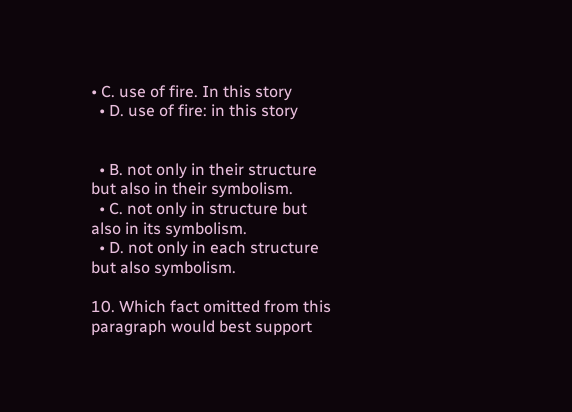• C. use of fire. In this story
  • D. use of fire: in this story


  • B. not only in their structure but also in their symbolism.
  • C. not only in structure but also in its symbolism.
  • D. not only in each structure but also symbolism.

10. Which fact omitted from this paragraph would best support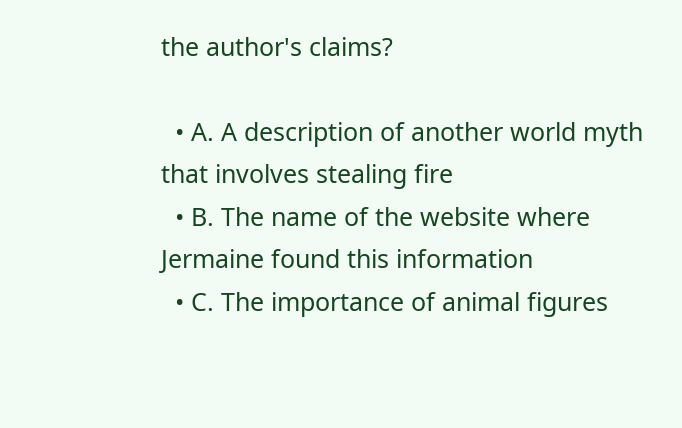the author's claims?

  • A. A description of another world myth that involves stealing fire
  • B. The name of the website where Jermaine found this information
  • C. The importance of animal figures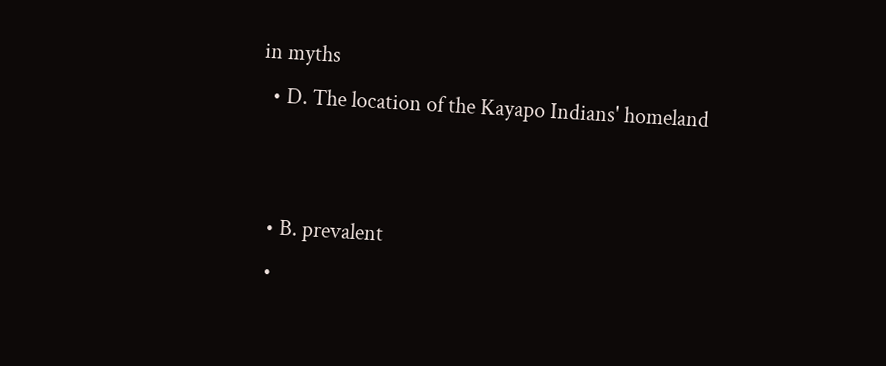in myths
  • D. The location of the Kayapo Indians' homeland


  • B. prevalent
  •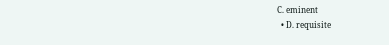C. eminent
  • D. requisite